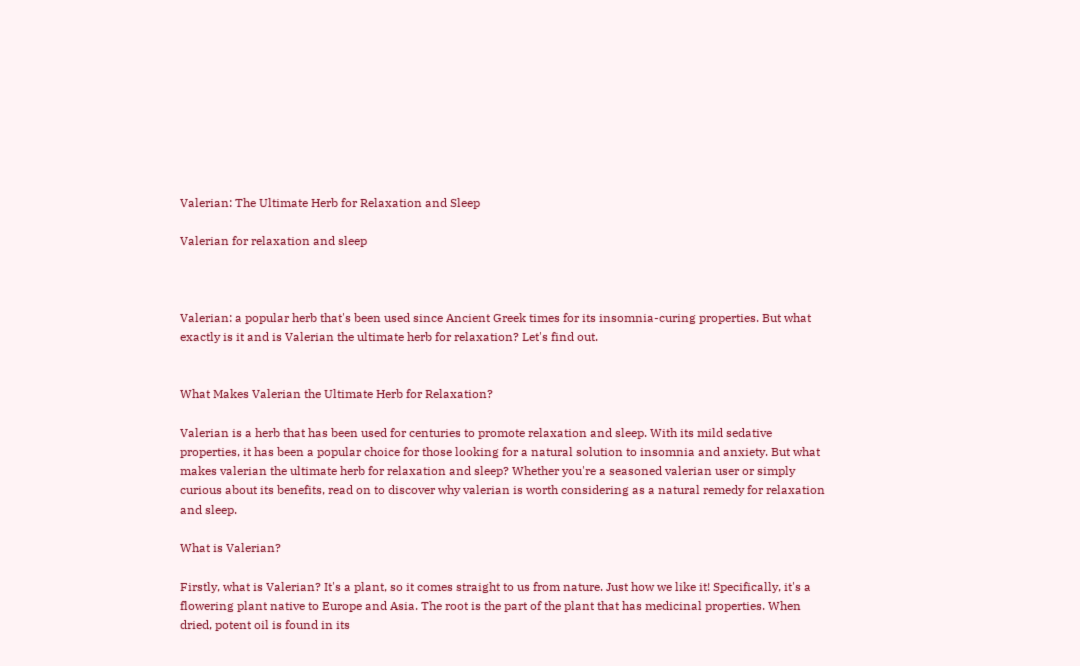Valerian: The Ultimate Herb for Relaxation and Sleep

Valerian for relaxation and sleep



Valerian: a popular herb that's been used since Ancient Greek times for its insomnia-curing properties. But what exactly is it and is Valerian the ultimate herb for relaxation? Let's find out.


What Makes Valerian the Ultimate Herb for Relaxation?

Valerian is a herb that has been used for centuries to promote relaxation and sleep. With its mild sedative properties, it has been a popular choice for those looking for a natural solution to insomnia and anxiety. But what makes valerian the ultimate herb for relaxation and sleep? Whether you're a seasoned valerian user or simply curious about its benefits, read on to discover why valerian is worth considering as a natural remedy for relaxation and sleep.

What is Valerian?

Firstly, what is Valerian? It's a plant, so it comes straight to us from nature. Just how we like it! Specifically, it's a flowering plant native to Europe and Asia. The root is the part of the plant that has medicinal properties. When dried, potent oil is found in its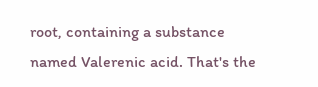root, containing a substance named Valerenic acid. That's the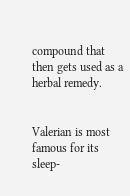compound that then gets used as a herbal remedy.


Valerian is most famous for its sleep-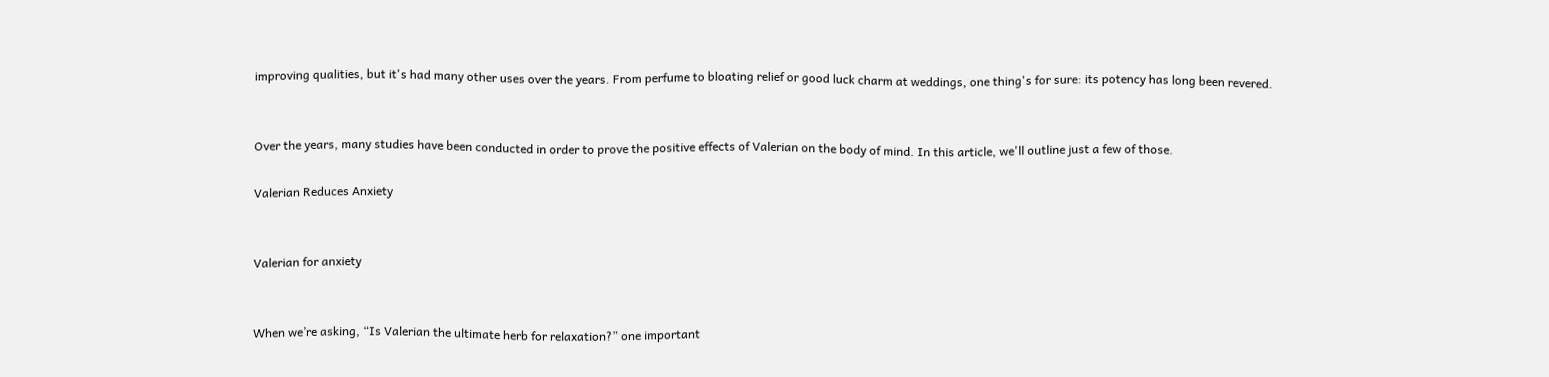improving qualities, but it's had many other uses over the years. From perfume to bloating relief or good luck charm at weddings, one thing's for sure: its potency has long been revered.


Over the years, many studies have been conducted in order to prove the positive effects of Valerian on the body of mind. In this article, we'll outline just a few of those.

Valerian Reduces Anxiety


Valerian for anxiety


When we’re asking, “Is Valerian the ultimate herb for relaxation?” one important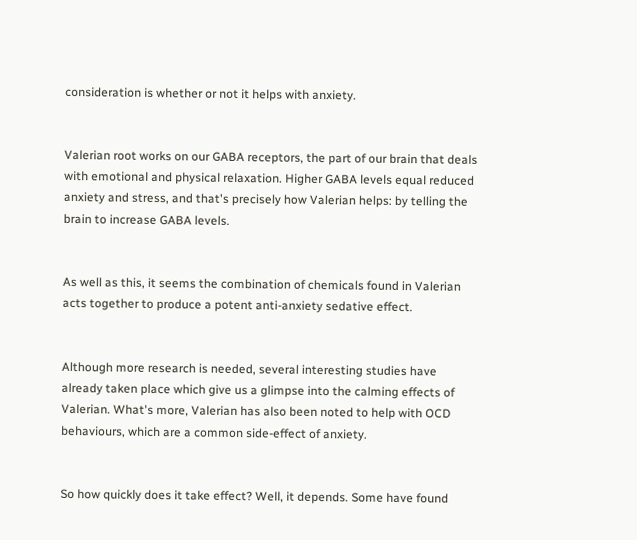consideration is whether or not it helps with anxiety.


Valerian root works on our GABA receptors, the part of our brain that deals with emotional and physical relaxation. Higher GABA levels equal reduced anxiety and stress, and that's precisely how Valerian helps: by telling the brain to increase GABA levels.


As well as this, it seems the combination of chemicals found in Valerian acts together to produce a potent anti-anxiety sedative effect.


Although more research is needed, several interesting studies have already taken place which give us a glimpse into the calming effects of Valerian. What's more, Valerian has also been noted to help with OCD behaviours, which are a common side-effect of anxiety.


So how quickly does it take effect? Well, it depends. Some have found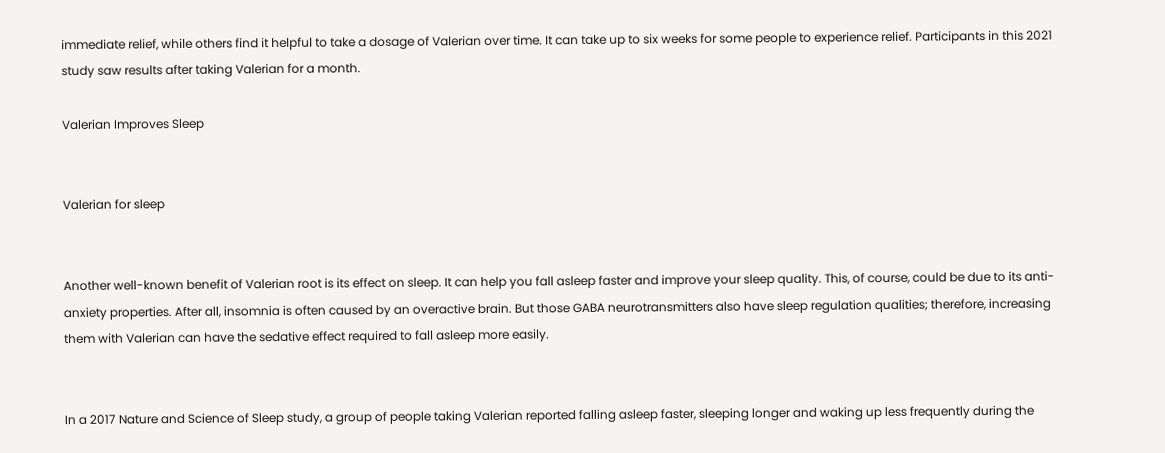immediate relief, while others find it helpful to take a dosage of Valerian over time. It can take up to six weeks for some people to experience relief. Participants in this 2021 study saw results after taking Valerian for a month.

Valerian Improves Sleep


Valerian for sleep


Another well-known benefit of Valerian root is its effect on sleep. It can help you fall asleep faster and improve your sleep quality. This, of course, could be due to its anti-anxiety properties. After all, insomnia is often caused by an overactive brain. But those GABA neurotransmitters also have sleep regulation qualities; therefore, increasing them with Valerian can have the sedative effect required to fall asleep more easily.


In a 2017 Nature and Science of Sleep study, a group of people taking Valerian reported falling asleep faster, sleeping longer and waking up less frequently during the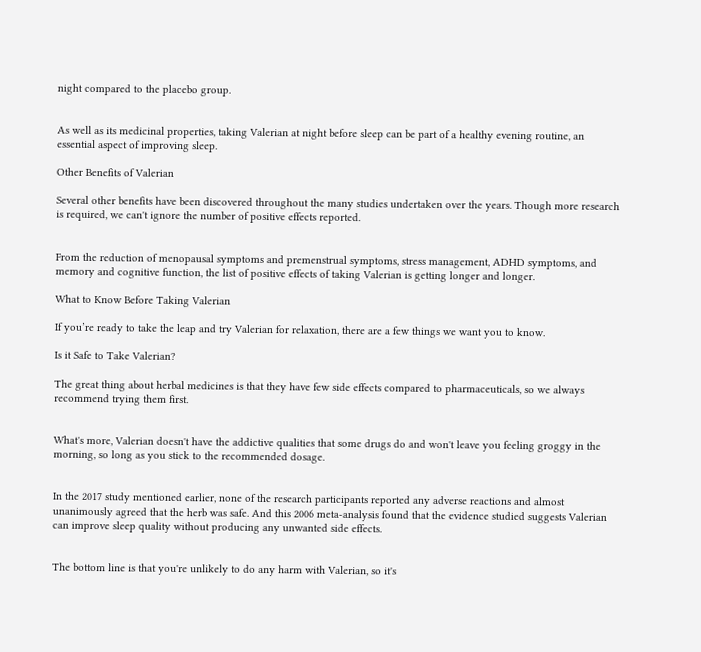night compared to the placebo group.


As well as its medicinal properties, taking Valerian at night before sleep can be part of a healthy evening routine, an essential aspect of improving sleep.

Other Benefits of Valerian

Several other benefits have been discovered throughout the many studies undertaken over the years. Though more research is required, we can't ignore the number of positive effects reported.


From the reduction of menopausal symptoms and premenstrual symptoms, stress management, ADHD symptoms, and memory and cognitive function, the list of positive effects of taking Valerian is getting longer and longer.

What to Know Before Taking Valerian

If you’re ready to take the leap and try Valerian for relaxation, there are a few things we want you to know.

Is it Safe to Take Valerian?

The great thing about herbal medicines is that they have few side effects compared to pharmaceuticals, so we always recommend trying them first.


What's more, Valerian doesn't have the addictive qualities that some drugs do and won't leave you feeling groggy in the morning, so long as you stick to the recommended dosage.


In the 2017 study mentioned earlier, none of the research participants reported any adverse reactions and almost unanimously agreed that the herb was safe. And this 2006 meta-analysis found that the evidence studied suggests Valerian can improve sleep quality without producing any unwanted side effects.


The bottom line is that you're unlikely to do any harm with Valerian, so it's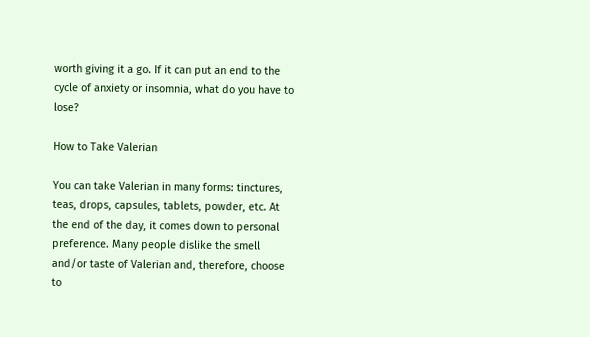worth giving it a go. If it can put an end to the cycle of anxiety or insomnia, what do you have to lose?

How to Take Valerian

You can take Valerian in many forms: tinctures, teas, drops, capsules, tablets, powder, etc. At the end of the day, it comes down to personal preference. Many people dislike the smell and/or taste of Valerian and, therefore, choose to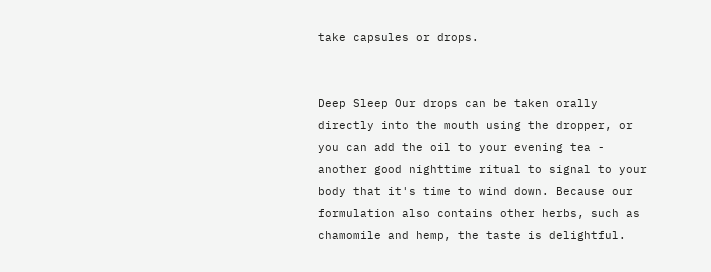take capsules or drops.


Deep Sleep Our drops can be taken orally directly into the mouth using the dropper, or you can add the oil to your evening tea - another good nighttime ritual to signal to your body that it's time to wind down. Because our formulation also contains other herbs, such as chamomile and hemp, the taste is delightful.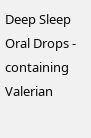Deep Sleep Oral Drops - containing Valerian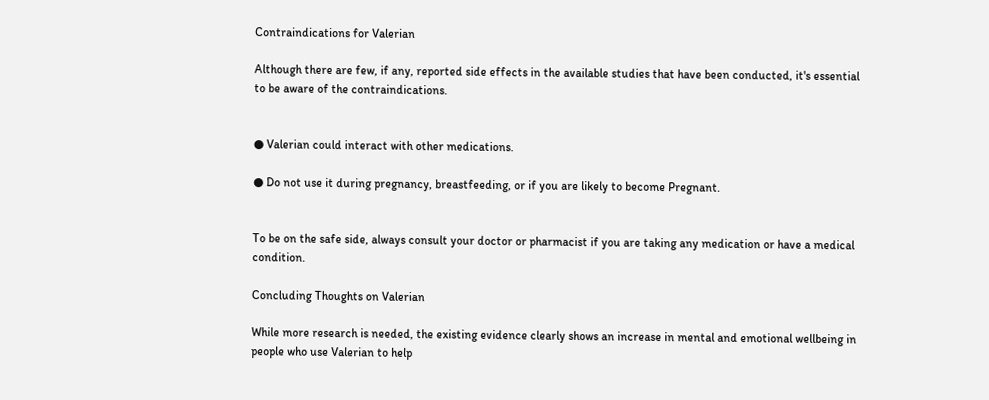Contraindications for Valerian

Although there are few, if any, reported side effects in the available studies that have been conducted, it's essential to be aware of the contraindications.


● Valerian could interact with other medications.

● Do not use it during pregnancy, breastfeeding, or if you are likely to become Pregnant.


To be on the safe side, always consult your doctor or pharmacist if you are taking any medication or have a medical condition.

Concluding Thoughts on Valerian

While more research is needed, the existing evidence clearly shows an increase in mental and emotional wellbeing in people who use Valerian to help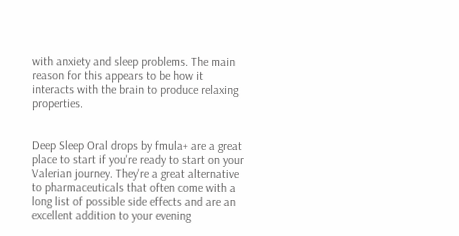with anxiety and sleep problems. The main reason for this appears to be how it interacts with the brain to produce relaxing properties.


Deep Sleep Oral drops by fmula+ are a great place to start if you're ready to start on your Valerian journey. They're a great alternative to pharmaceuticals that often come with a long list of possible side effects and are an excellent addition to your evening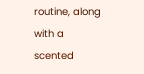routine, along with a scented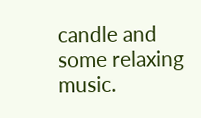candle and some relaxing music.